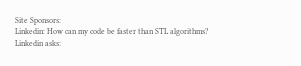Site Sponsors:
Linkedin: How can my code be faster than STL algorithms?
Linkedin asks: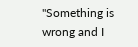"Something is wrong and I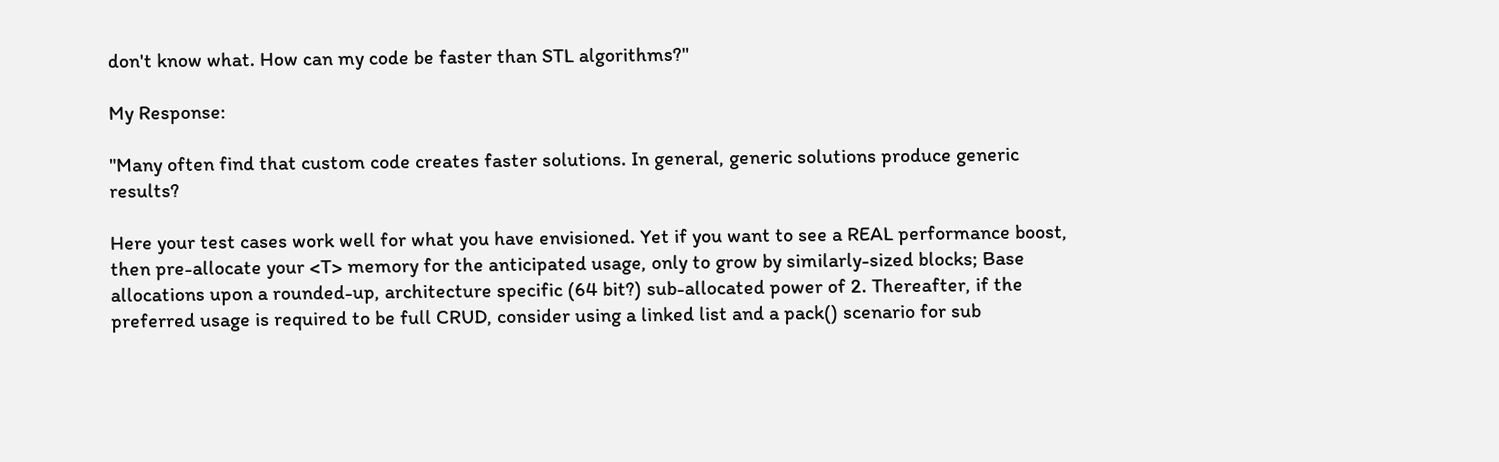don't know what. How can my code be faster than STL algorithms?"

My Response:

"Many often find that custom code creates faster solutions. In general, generic solutions produce generic results?

Here your test cases work well for what you have envisioned. Yet if you want to see a REAL performance boost, then pre-allocate your <T> memory for the anticipated usage, only to grow by similarly-sized blocks; Base allocations upon a rounded-up, architecture specific (64 bit?) sub-allocated power of 2. Thereafter, if the preferred usage is required to be full CRUD, consider using a linked list and a pack() scenario for sub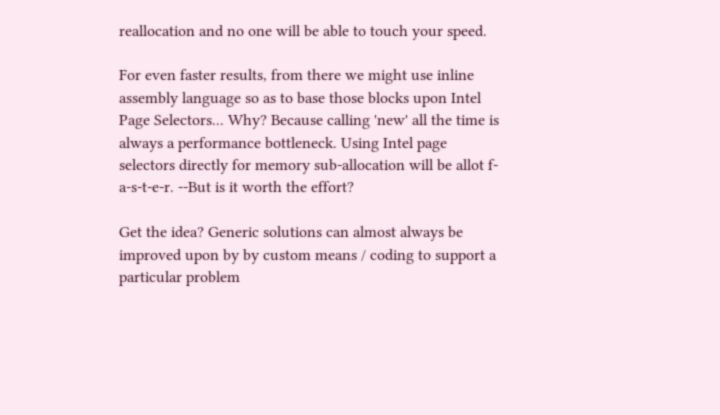reallocation and no one will be able to touch your speed.

For even faster results, from there we might use inline assembly language so as to base those blocks upon Intel Page Selectors... Why? Because calling 'new' all the time is always a performance bottleneck. Using Intel page selectors directly for memory sub-allocation will be allot f-a-s-t-e-r. --But is it worth the effort?

Get the idea? Generic solutions can almost always be improved upon by by custom means / coding to support a particular problem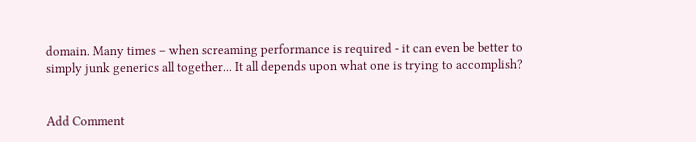domain. Many times – when screaming performance is required - it can even be better to simply junk generics all together... It all depends upon what one is trying to accomplish?


Add Comment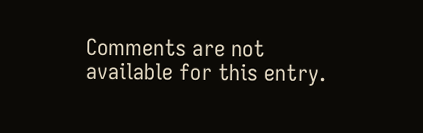Comments are not available for this entry.